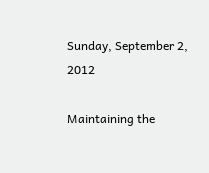Sunday, September 2, 2012

Maintaining the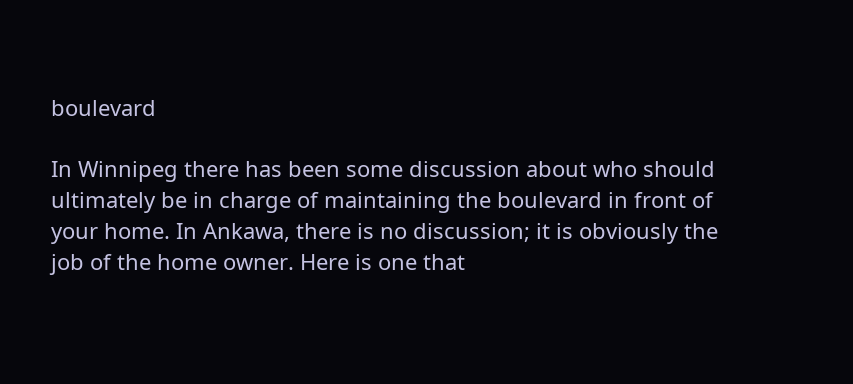boulevard

In Winnipeg there has been some discussion about who should ultimately be in charge of maintaining the boulevard in front of your home. In Ankawa, there is no discussion; it is obviously the job of the home owner. Here is one that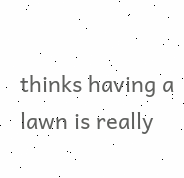thinks having a lawn is really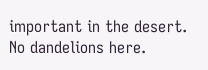important in the desert. No dandelions here.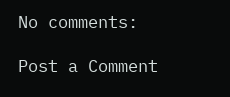No comments:

Post a Comment